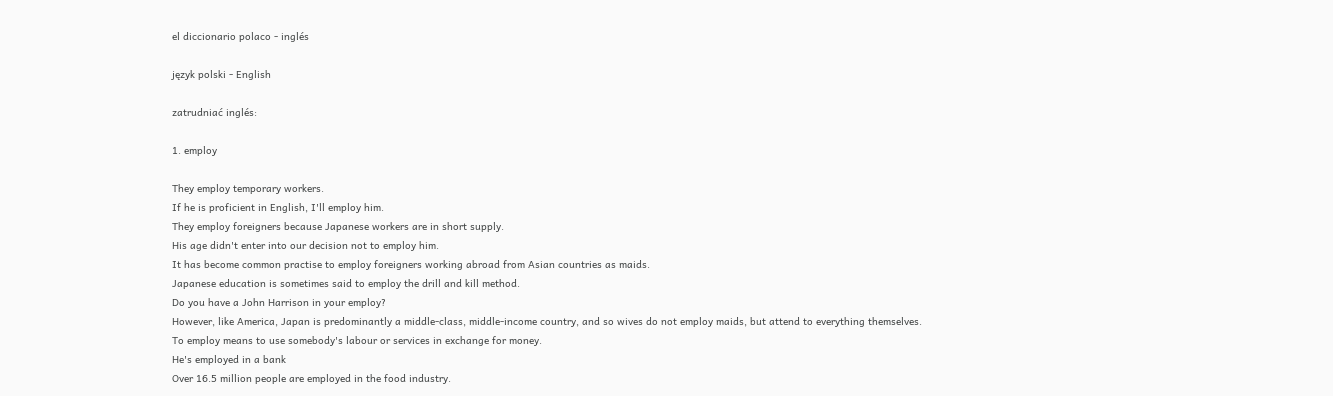el diccionario polaco - inglés

język polski - English

zatrudniać inglés:

1. employ

They employ temporary workers.
If he is proficient in English, I'll employ him.
They employ foreigners because Japanese workers are in short supply.
His age didn't enter into our decision not to employ him.
It has become common practise to employ foreigners working abroad from Asian countries as maids.
Japanese education is sometimes said to employ the drill and kill method.
Do you have a John Harrison in your employ?
However, like America, Japan is predominantly a middle-class, middle-income country, and so wives do not employ maids, but attend to everything themselves.
To employ means to use somebody's labour or services in exchange for money.
He's employed in a bank
Over 16.5 million people are employed in the food industry.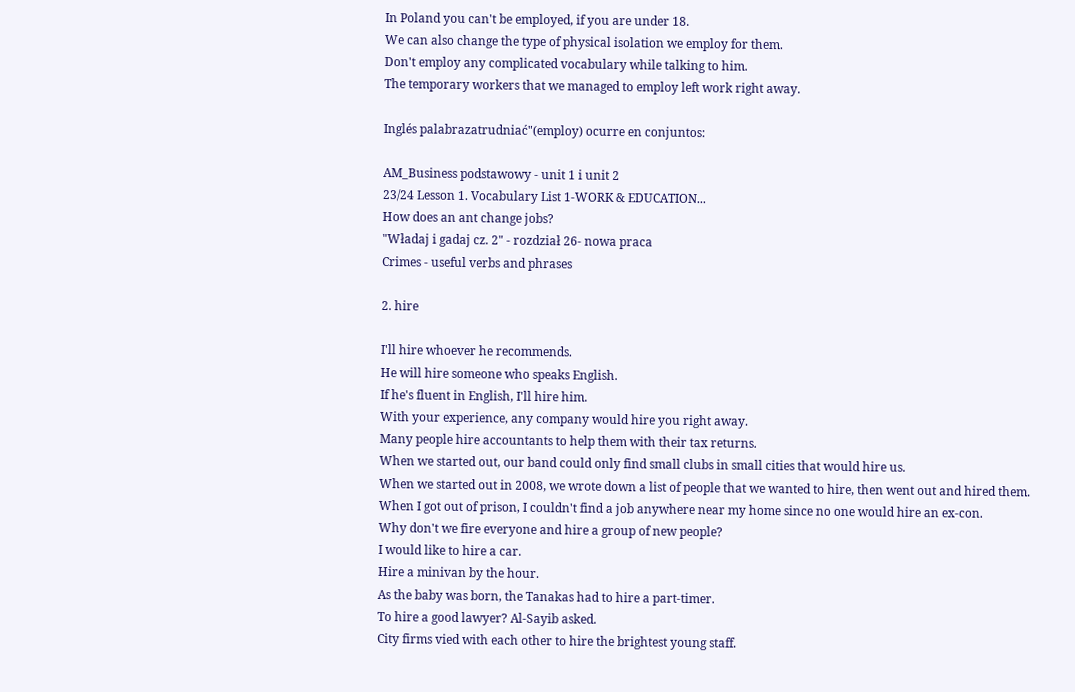In Poland you can't be employed, if you are under 18.
We can also change the type of physical isolation we employ for them.
Don't employ any complicated vocabulary while talking to him.
The temporary workers that we managed to employ left work right away.

Inglés palabrazatrudniać"(employ) ocurre en conjuntos:

AM_Business podstawowy - unit 1 i unit 2
23/24 Lesson 1. Vocabulary List 1-WORK & EDUCATION...
How does an ant change jobs?
"Władaj i gadaj cz. 2" - rozdział 26- nowa praca
Crimes - useful verbs and phrases

2. hire

I'll hire whoever he recommends.
He will hire someone who speaks English.
If he's fluent in English, I'll hire him.
With your experience, any company would hire you right away.
Many people hire accountants to help them with their tax returns.
When we started out, our band could only find small clubs in small cities that would hire us.
When we started out in 2008, we wrote down a list of people that we wanted to hire, then went out and hired them.
When I got out of prison, I couldn't find a job anywhere near my home since no one would hire an ex-con.
Why don't we fire everyone and hire a group of new people?
I would like to hire a car.
Hire a minivan by the hour.
As the baby was born, the Tanakas had to hire a part-timer.
To hire a good lawyer? Al-Sayib asked.
City firms vied with each other to hire the brightest young staff.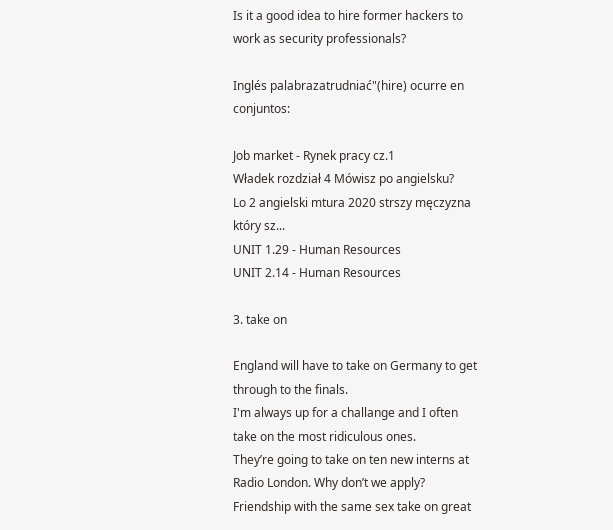Is it a good idea to hire former hackers to work as security professionals?

Inglés palabrazatrudniać"(hire) ocurre en conjuntos:

Job market - Rynek pracy cz.1
Władek rozdział 4 Mówisz po angielsku?
Lo 2 angielski mtura 2020 strszy męczyzna który sz...
UNIT 1.29 - Human Resources
UNIT 2.14 - Human Resources

3. take on

England will have to take on Germany to get through to the finals.
I'm always up for a challange and I often take on the most ridiculous ones.
They’re going to take on ten new interns at Radio London. Why don’t we apply?
Friendship with the same sex take on great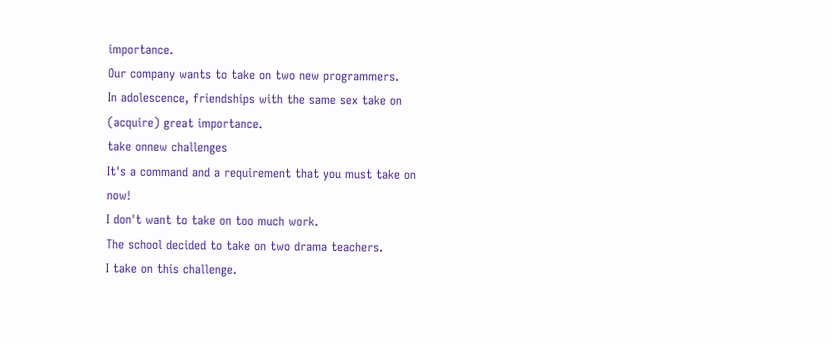importance.
Our company wants to take on two new programmers.
In adolescence, friendships with the same sex take on (acquire) great importance.
take onnew challenges
It's a command and a requirement that you must take on now!
I don't want to take on too much work.
The school decided to take on two drama teachers.
I take on this challenge.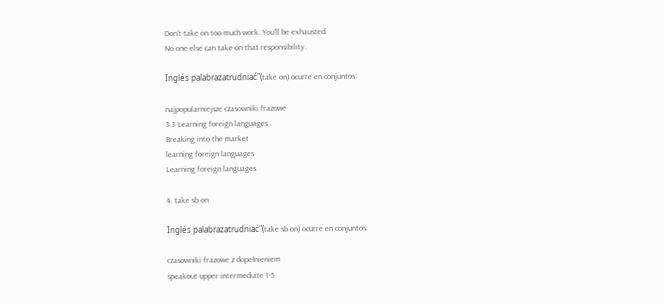Don't take on too much work. You'll be exhausted.
No one else can take on that responsibility.

Inglés palabrazatrudniać"(take on) ocurre en conjuntos:

najpopularniejsze czasowniki frazowe
3.3 Learning foreign languages
Breaking into the market
learning foreign languages
Learning foreign languages

4. take sb on

Inglés palabrazatrudniać"(take sb on) ocurre en conjuntos:

czasowniki frazowe z dopełnieniem
speakout upper intermediate 1-5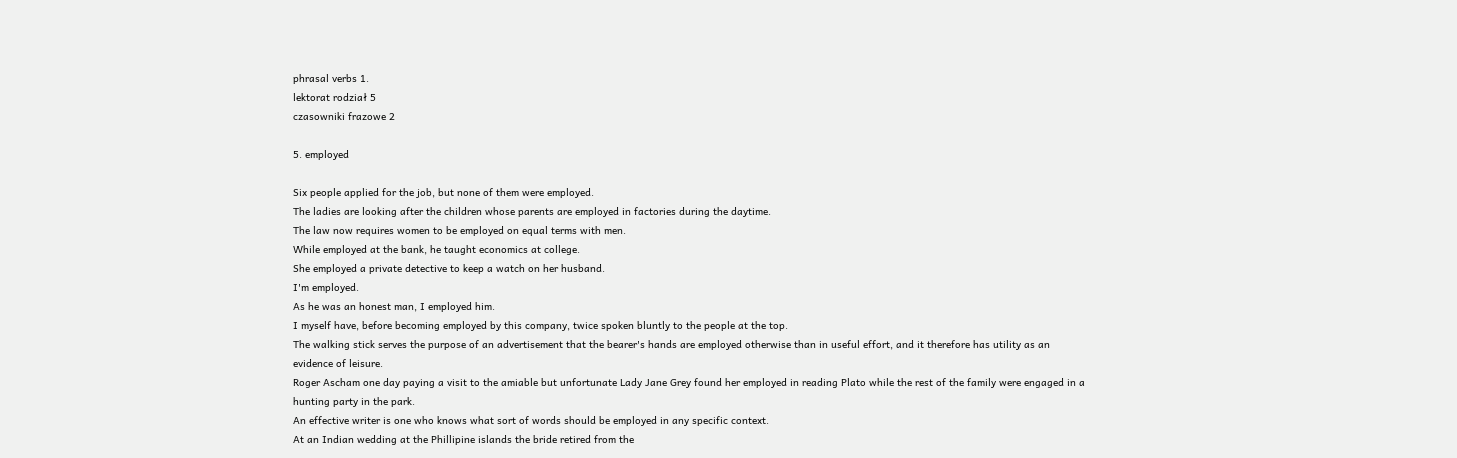phrasal verbs 1.
lektorat rodział 5
czasowniki frazowe 2

5. employed

Six people applied for the job, but none of them were employed.
The ladies are looking after the children whose parents are employed in factories during the daytime.
The law now requires women to be employed on equal terms with men.
While employed at the bank, he taught economics at college.
She employed a private detective to keep a watch on her husband.
I'm employed.
As he was an honest man, I employed him.
I myself have, before becoming employed by this company, twice spoken bluntly to the people at the top.
The walking stick serves the purpose of an advertisement that the bearer's hands are employed otherwise than in useful effort, and it therefore has utility as an evidence of leisure.
Roger Ascham one day paying a visit to the amiable but unfortunate Lady Jane Grey found her employed in reading Plato while the rest of the family were engaged in a hunting party in the park.
An effective writer is one who knows what sort of words should be employed in any specific context.
At an Indian wedding at the Phillipine islands the bride retired from the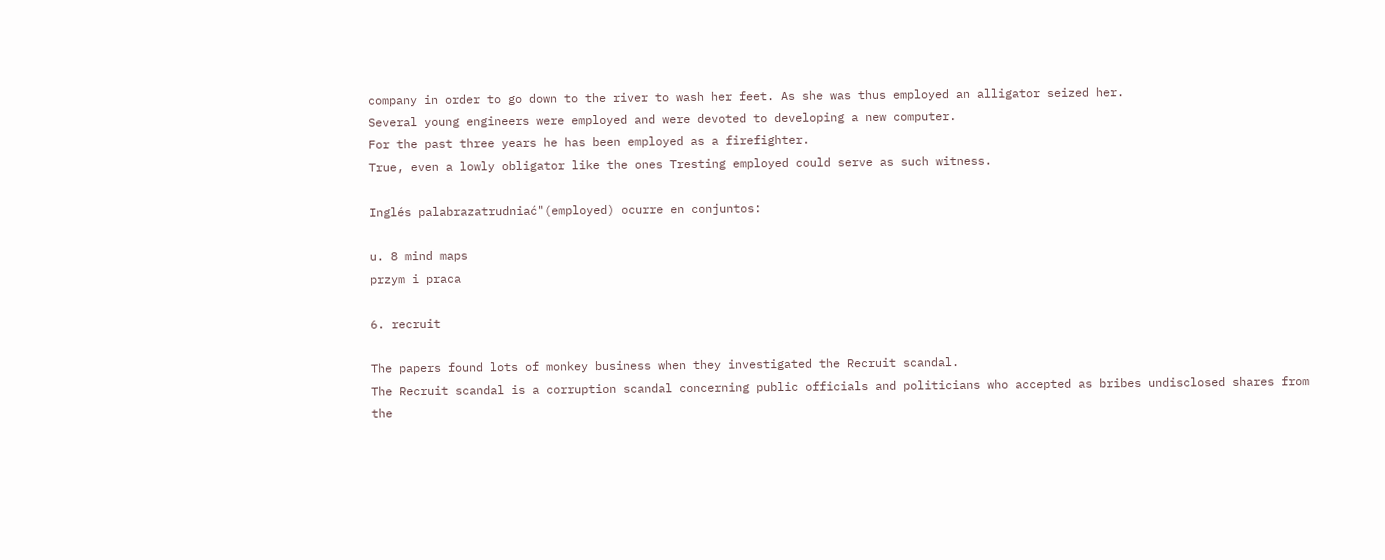company in order to go down to the river to wash her feet. As she was thus employed an alligator seized her.
Several young engineers were employed and were devoted to developing a new computer.
For the past three years he has been employed as a firefighter.
True, even a lowly obligator like the ones Tresting employed could serve as such witness.

Inglés palabrazatrudniać"(employed) ocurre en conjuntos:

u. 8 mind maps
przym i praca

6. recruit

The papers found lots of monkey business when they investigated the Recruit scandal.
The Recruit scandal is a corruption scandal concerning public officials and politicians who accepted as bribes undisclosed shares from the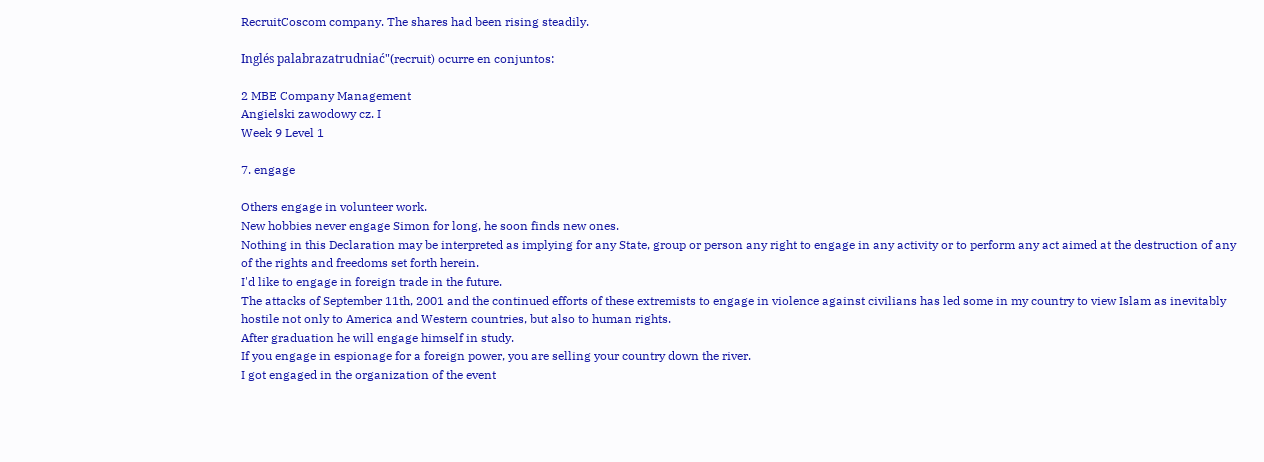RecruitCoscom company. The shares had been rising steadily.

Inglés palabrazatrudniać"(recruit) ocurre en conjuntos:

2 MBE Company Management
Angielski zawodowy cz. I
Week 9 Level 1

7. engage

Others engage in volunteer work.
New hobbies never engage Simon for long, he soon finds new ones.
Nothing in this Declaration may be interpreted as implying for any State, group or person any right to engage in any activity or to perform any act aimed at the destruction of any of the rights and freedoms set forth herein.
I'd like to engage in foreign trade in the future.
The attacks of September 11th, 2001 and the continued efforts of these extremists to engage in violence against civilians has led some in my country to view Islam as inevitably hostile not only to America and Western countries, but also to human rights.
After graduation he will engage himself in study.
If you engage in espionage for a foreign power, you are selling your country down the river.
I got engaged in the organization of the event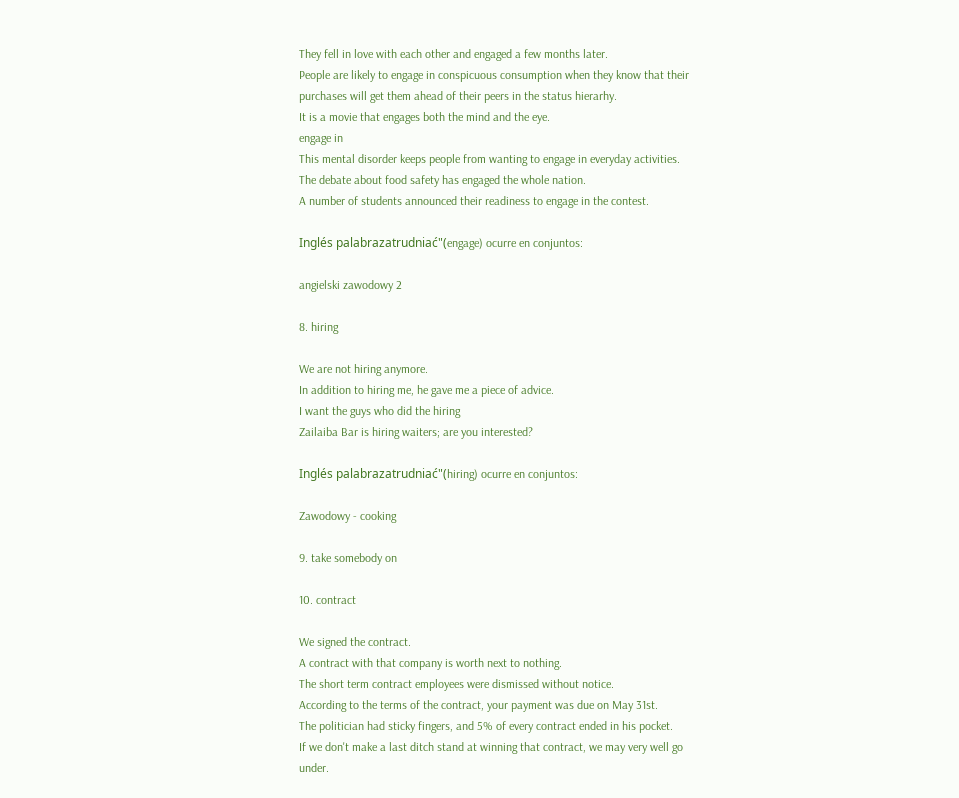They fell in love with each other and engaged a few months later.
People are likely to engage in conspicuous consumption when they know that their purchases will get them ahead of their peers in the status hierarhy.
It is a movie that engages both the mind and the eye.
engage in
This mental disorder keeps people from wanting to engage in everyday activities.
The debate about food safety has engaged the whole nation.
A number of students announced their readiness to engage in the contest.

Inglés palabrazatrudniać"(engage) ocurre en conjuntos:

angielski zawodowy 2

8. hiring

We are not hiring anymore.
In addition to hiring me, he gave me a piece of advice.
I want the guys who did the hiring
Zailaiba Bar is hiring waiters; are you interested?

Inglés palabrazatrudniać"(hiring) ocurre en conjuntos:

Zawodowy - cooking

9. take somebody on

10. contract

We signed the contract.
A contract with that company is worth next to nothing.
The short term contract employees were dismissed without notice.
According to the terms of the contract, your payment was due on May 31st.
The politician had sticky fingers, and 5% of every contract ended in his pocket.
If we don't make a last ditch stand at winning that contract, we may very well go under.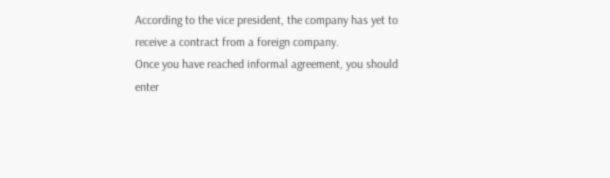According to the vice president, the company has yet to receive a contract from a foreign company.
Once you have reached informal agreement, you should enter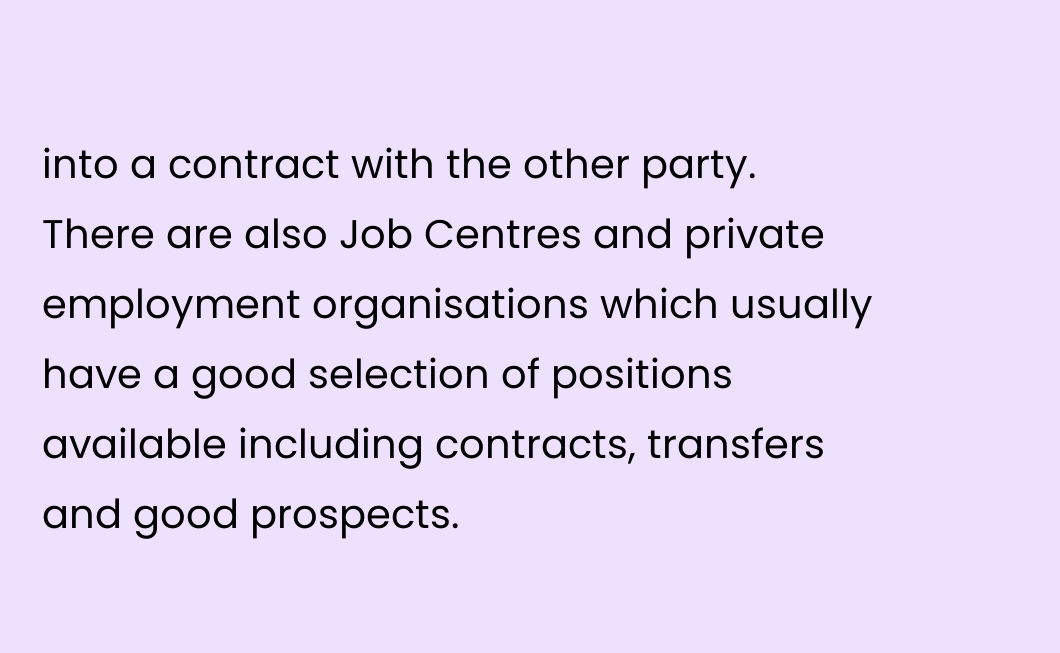into a contract with the other party.
There are also Job Centres and private employment organisations which usually have a good selection of positions available including contracts, transfers and good prospects.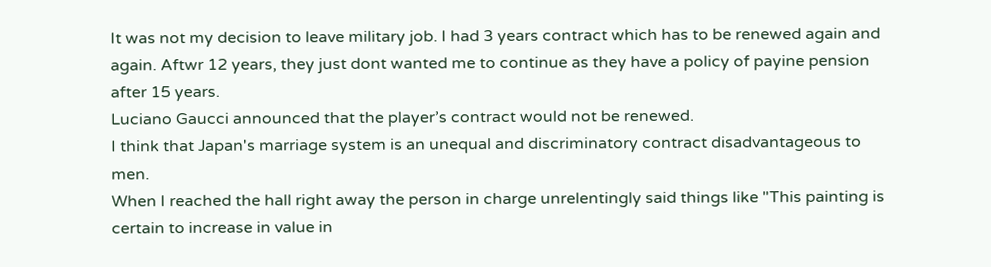It was not my decision to leave military job. I had 3 years contract which has to be renewed again and again. Aftwr 12 years, they just dont wanted me to continue as they have a policy of payine pension after 15 years.
Luciano Gaucci announced that the player’s contract would not be renewed.
I think that Japan's marriage system is an unequal and discriminatory contract disadvantageous to men.
When I reached the hall right away the person in charge unrelentingly said things like "This painting is certain to increase in value in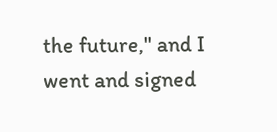the future," and I went and signed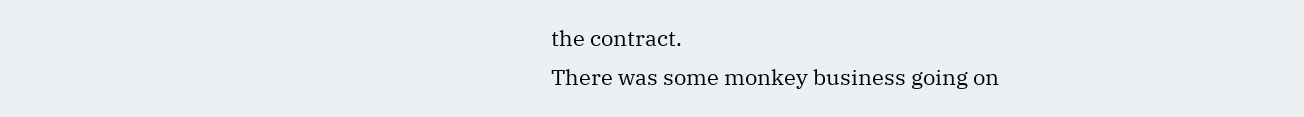the contract.
There was some monkey business going on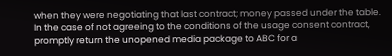when they were negotiating that last contract; money passed under the table.
In the case of not agreeing to the conditions of the usage consent contract, promptly return the unopened media package to ABC for a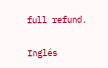full refund.

Inglés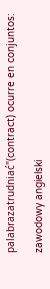palabrazatrudniać"(contract) ocurre en conjuntos:

zawodowy angielski